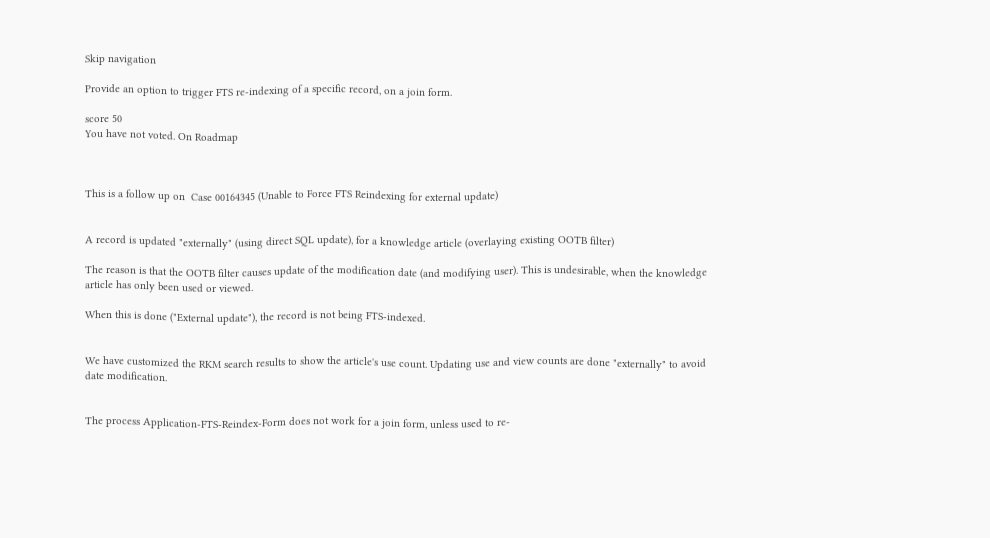Skip navigation

Provide an option to trigger FTS re-indexing of a specific record, on a join form.

score 50
You have not voted. On Roadmap



This is a follow up on  Case 00164345 (Unable to Force FTS Reindexing for external update)


A record is updated "externally" (using direct SQL update), for a knowledge article (overlaying existing OOTB filter)

The reason is that the OOTB filter causes update of the modification date (and modifying user). This is undesirable, when the knowledge article has only been used or viewed.

When this is done ("External update"), the record is not being FTS-indexed.


We have customized the RKM search results to show the article's use count. Updating use and view counts are done "externally" to avoid date modification.


The process Application-FTS-Reindex-Form does not work for a join form, unless used to re-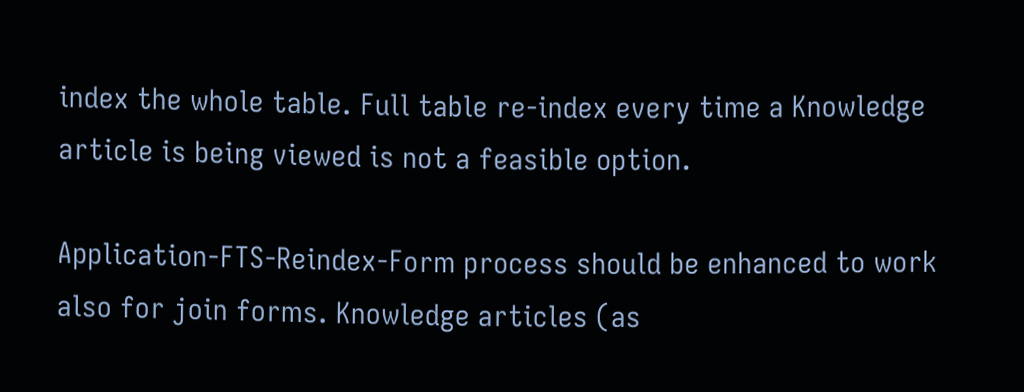index the whole table. Full table re-index every time a Knowledge article is being viewed is not a feasible option.

Application-FTS-Reindex-Form process should be enhanced to work also for join forms. Knowledge articles (as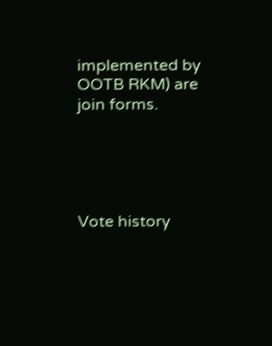implemented by OOTB RKM) are join forms.





Vote history